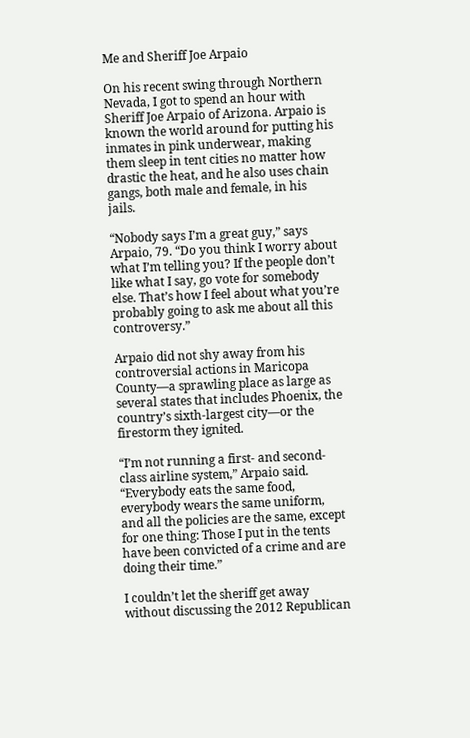Me and Sheriff Joe Arpaio

On his recent swing through Northern Nevada, I got to spend an hour with Sheriff Joe Arpaio of Arizona. Arpaio is known the world around for putting his inmates in pink underwear, making them sleep in tent cities no matter how drastic the heat, and he also uses chain gangs, both male and female, in his jails.

“Nobody says I’m a great guy,” says Arpaio, 79. “Do you think I worry about what I’m telling you? If the people don’t like what I say, go vote for somebody else. That’s how I feel about what you’re probably going to ask me about all this controversy.”

Arpaio did not shy away from his controversial actions in Maricopa County—a sprawling place as large as several states that includes Phoenix, the country’s sixth-largest city—or the firestorm they ignited.

“I’m not running a first- and second-class airline system,” Arpaio said. “Everybody eats the same food, everybody wears the same uniform, and all the policies are the same, except for one thing: Those I put in the tents have been convicted of a crime and are doing their time.”

I couldn’t let the sheriff get away without discussing the 2012 Republican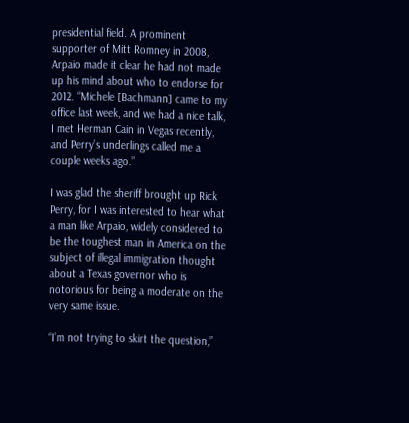presidential field. A prominent supporter of Mitt Romney in 2008, Arpaio made it clear he had not made up his mind about who to endorse for 2012. “Michele [Bachmann] came to my office last week, and we had a nice talk, I met Herman Cain in Vegas recently, and Perry’s underlings called me a couple weeks ago.”

I was glad the sheriff brought up Rick Perry, for I was interested to hear what a man like Arpaio, widely considered to be the toughest man in America on the subject of illegal immigration thought about a Texas governor who is notorious for being a moderate on the very same issue.

“I’m not trying to skirt the question,”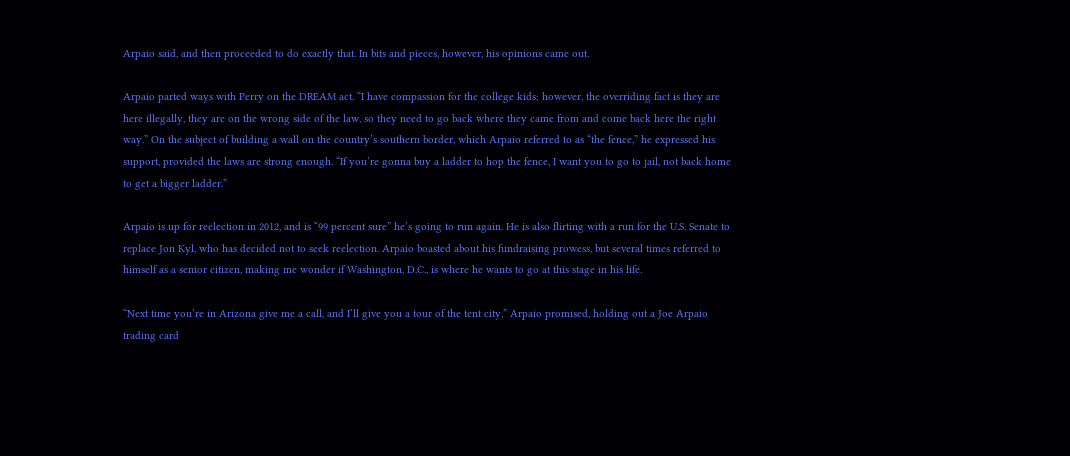Arpaio said, and then proceeded to do exactly that. In bits and pieces, however, his opinions came out.

Arpaio parted ways with Perry on the DREAM act. “I have compassion for the college kids; however, the overriding fact is they are here illegally, they are on the wrong side of the law, so they need to go back where they came from and come back here the right way.” On the subject of building a wall on the country’s southern border, which Arpaio referred to as “the fence,” he expressed his support, provided the laws are strong enough. “If you’re gonna buy a ladder to hop the fence, I want you to go to jail, not back home to get a bigger ladder.”

Arpaio is up for reelection in 2012, and is “99 percent sure” he’s going to run again. He is also flirting with a run for the U.S. Senate to replace Jon Kyl, who has decided not to seek reelection. Arpaio boasted about his fundraising prowess, but several times referred to himself as a senior citizen, making me wonder if Washington, D.C., is where he wants to go at this stage in his life.

“Next time you’re in Arizona give me a call, and I’ll give you a tour of the tent city,” Arpaio promised, holding out a Joe Arpaio trading card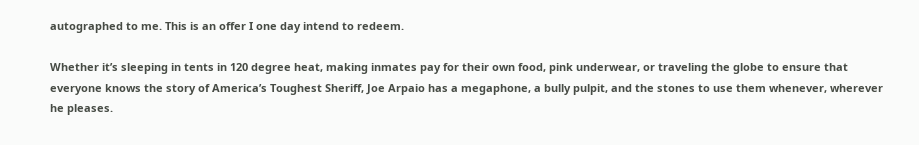autographed to me. This is an offer I one day intend to redeem.

Whether it’s sleeping in tents in 120 degree heat, making inmates pay for their own food, pink underwear, or traveling the globe to ensure that everyone knows the story of America’s Toughest Sheriff, Joe Arpaio has a megaphone, a bully pulpit, and the stones to use them whenever, wherever he pleases.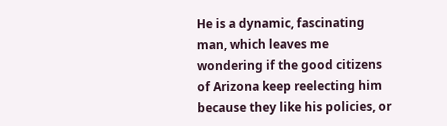He is a dynamic, fascinating man, which leaves me wondering if the good citizens of Arizona keep reelecting him because they like his policies, or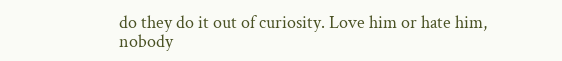do they do it out of curiosity. Love him or hate him, nobody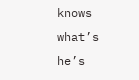knows what’s he’s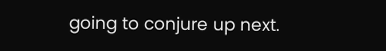going to conjure up next.